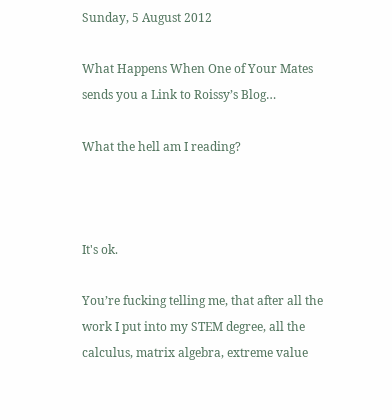Sunday, 5 August 2012

What Happens When One of Your Mates sends you a Link to Roissy’s Blog…

What the hell am I reading?



It's ok.

You’re fucking telling me, that after all the work I put into my STEM degree, all the calculus, matrix algebra, extreme value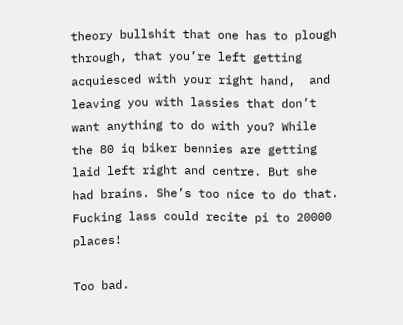theory bullshit that one has to plough through, that you’re left getting acquiesced with your right hand,  and leaving you with lassies that don’t want anything to do with you? While the 80 iq biker bennies are getting laid left right and centre. But she had brains. She’s too nice to do that. Fucking lass could recite pi to 20000 places!

Too bad.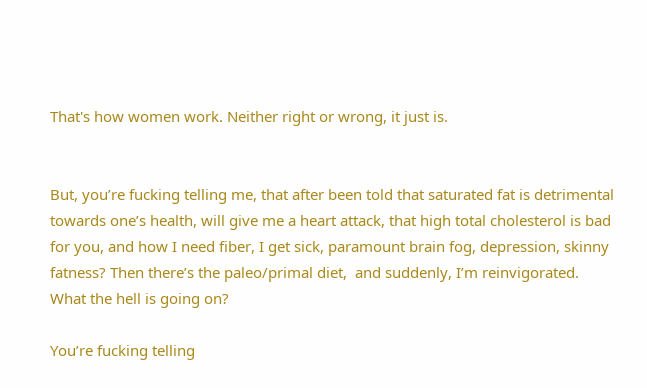That's how women work. Neither right or wrong, it just is.


But, you’re fucking telling me, that after been told that saturated fat is detrimental towards one’s health, will give me a heart attack, that high total cholesterol is bad for you, and how I need fiber, I get sick, paramount brain fog, depression, skinny fatness? Then there’s the paleo/primal diet,  and suddenly, I’m reinvigorated. What the hell is going on?

You’re fucking telling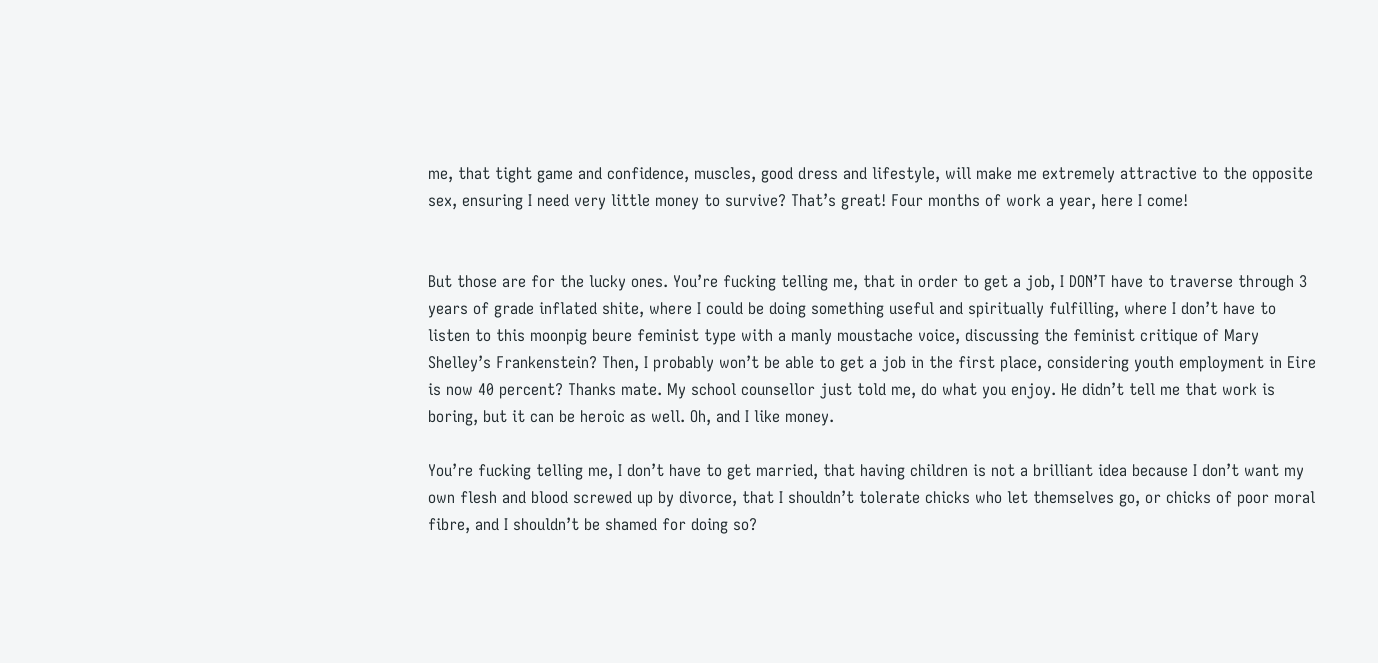me, that tight game and confidence, muscles, good dress and lifestyle, will make me extremely attractive to the opposite sex, ensuring I need very little money to survive? That’s great! Four months of work a year, here I come!


But those are for the lucky ones. You’re fucking telling me, that in order to get a job, I DON’T have to traverse through 3 years of grade inflated shite, where I could be doing something useful and spiritually fulfilling, where I don’t have to listen to this moonpig beure feminist type with a manly moustache voice, discussing the feminist critique of Mary Shelley’s Frankenstein? Then, I probably won’t be able to get a job in the first place, considering youth employment in Eire is now 40 percent? Thanks mate. My school counsellor just told me, do what you enjoy. He didn’t tell me that work is boring, but it can be heroic as well. Oh, and I like money.

You’re fucking telling me, I don’t have to get married, that having children is not a brilliant idea because I don’t want my own flesh and blood screwed up by divorce, that I shouldn’t tolerate chicks who let themselves go, or chicks of poor moral fibre, and I shouldn’t be shamed for doing so?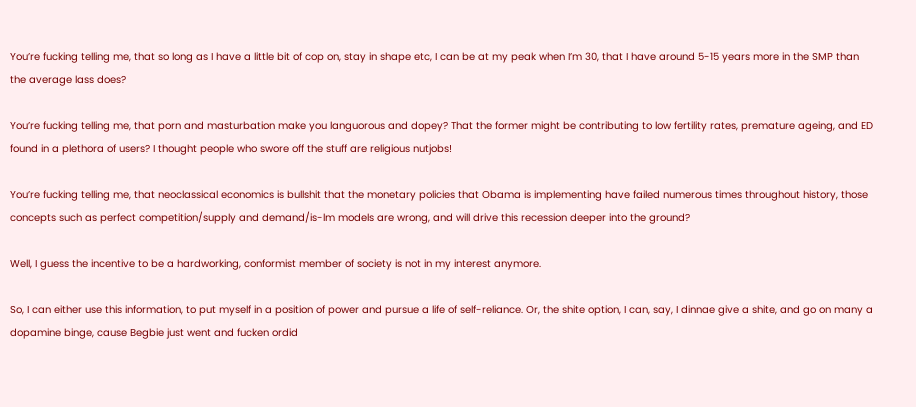You’re fucking telling me, that so long as I have a little bit of cop on, stay in shape etc, I can be at my peak when I’m 30, that I have around 5-15 years more in the SMP than the average lass does?

You’re fucking telling me, that porn and masturbation make you languorous and dopey? That the former might be contributing to low fertility rates, premature ageing, and ED found in a plethora of users? I thought people who swore off the stuff are religious nutjobs!

You’re fucking telling me, that neoclassical economics is bullshit that the monetary policies that Obama is implementing have failed numerous times throughout history, those concepts such as perfect competition/supply and demand/is-lm models are wrong, and will drive this recession deeper into the ground?

Well, I guess the incentive to be a hardworking, conformist member of society is not in my interest anymore.

So, I can either use this information, to put myself in a position of power and pursue a life of self-reliance. Or, the shite option, I can, say, I dinnae give a shite, and go on many a dopamine binge, cause Begbie just went and fucken ordid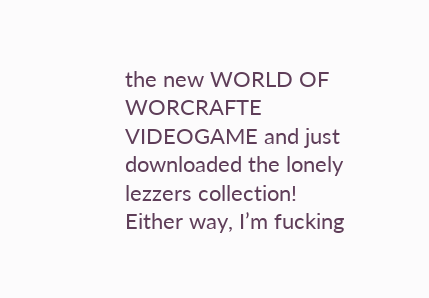the new WORLD OF WORCRAFTE VIDEOGAME and just downloaded the lonely lezzers collection! Either way, I’m fucking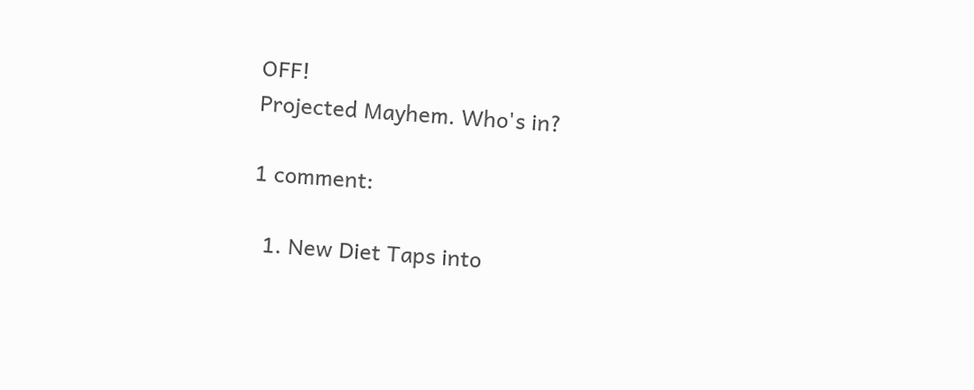OFF!
Projected Mayhem. Who's in?

1 comment:

  1. New Diet Taps into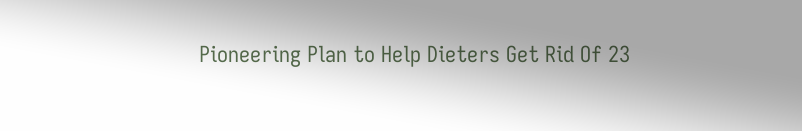Pioneering Plan to Help Dieters Get Rid Of 23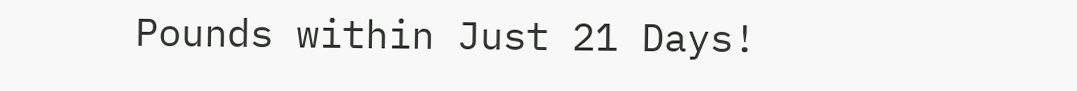Pounds within Just 21 Days!